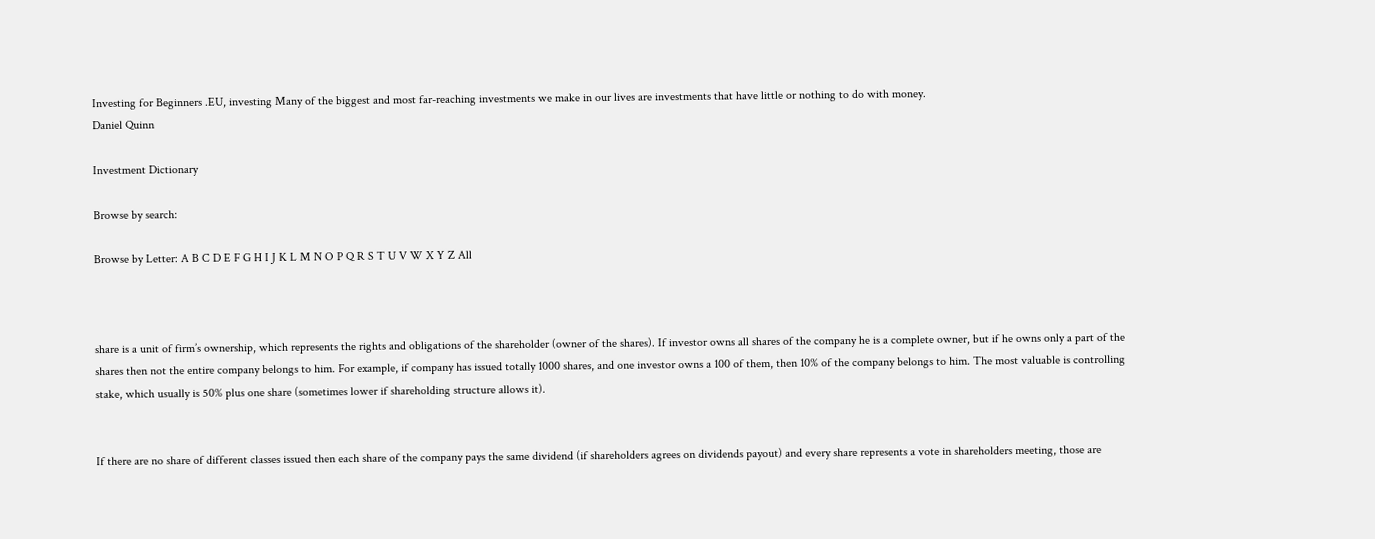Investing for Beginners .EU, investing Many of the biggest and most far-reaching investments we make in our lives are investments that have little or nothing to do with money.
Daniel Quinn

Investment Dictionary

Browse by search:

Browse by Letter: A B C D E F G H I J K L M N O P Q R S T U V W X Y Z All



share is a unit of firm’s ownership, which represents the rights and obligations of the shareholder (owner of the shares). If investor owns all shares of the company he is a complete owner, but if he owns only a part of the shares then not the entire company belongs to him. For example, if company has issued totally 1000 shares, and one investor owns a 100 of them, then 10% of the company belongs to him. The most valuable is controlling stake, which usually is 50% plus one share (sometimes lower if shareholding structure allows it).


If there are no share of different classes issued then each share of the company pays the same dividend (if shareholders agrees on dividends payout) and every share represents a vote in shareholders meeting, those are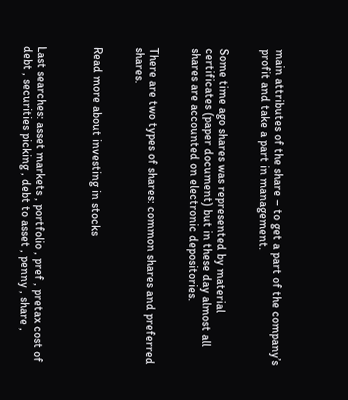main attributes of the share – to get a part of the company’s profit and take a part in management.


Some time ago shares was represented by material certificates (paper document) but in these day almost all shares are accounted on electronic depositories.


There are two types of shares: common shares and preferred shares.


Read more about investing in stocks



Last searches: asset markets , portfolio , pref , pretax cost of debt , securities picking , debt to asset , penny , share ,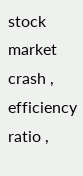stock market crash , efficiency ratio ,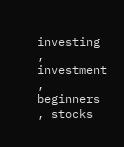investing , investment , beginners , stocks